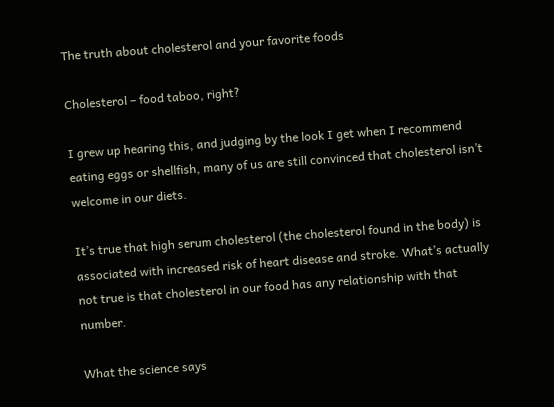The truth about cholesterol and your favorite foods

Cholesterol – food taboo, right?

I grew up hearing this, and judging by the look I get when I recommend eating eggs or shellfish, many of us are still convinced that cholesterol isn’t welcome in our diets.

It’s true that high serum cholesterol (the cholesterol found in the body) is associated with increased risk of heart disease and stroke. What’s actually not true is that cholesterol in our food has any relationship with that number.

What the science says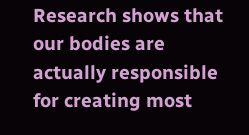Research shows that our bodies are actually responsible for creating most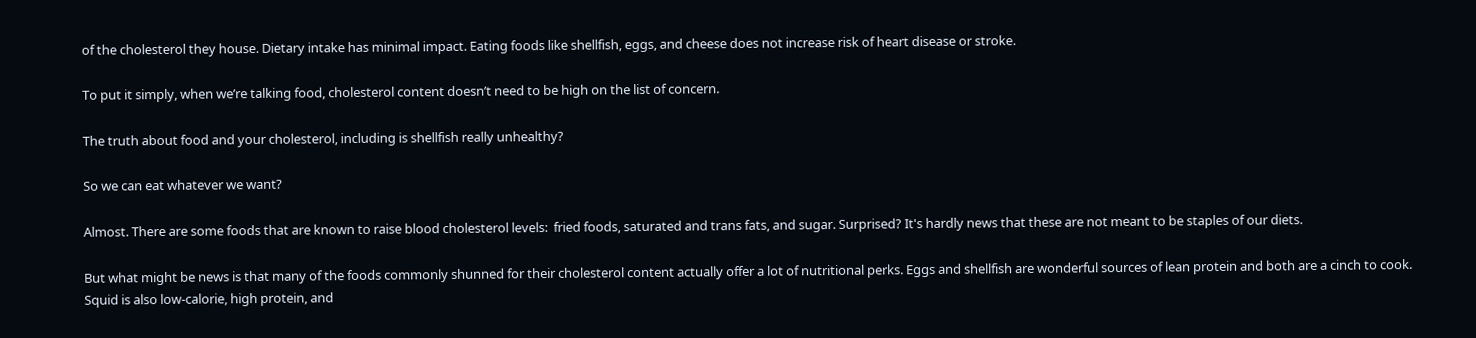of the cholesterol they house. Dietary intake has minimal impact. Eating foods like shellfish, eggs, and cheese does not increase risk of heart disease or stroke.

To put it simply, when we’re talking food, cholesterol content doesn’t need to be high on the list of concern.

The truth about food and your cholesterol, including is shellfish really unhealthy?

So we can eat whatever we want?

Almost. There are some foods that are known to raise blood cholesterol levels:  fried foods, saturated and trans fats, and sugar. Surprised? It's hardly news that these are not meant to be staples of our diets.

But what might be news is that many of the foods commonly shunned for their cholesterol content actually offer a lot of nutritional perks. Eggs and shellfish are wonderful sources of lean protein and both are a cinch to cook. Squid is also low-calorie, high protein, and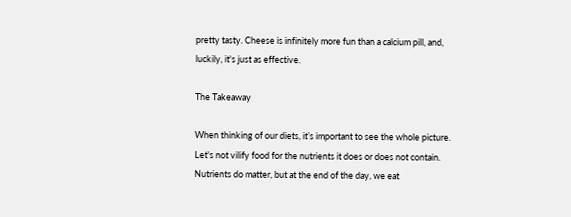pretty tasty. Cheese is infinitely more fun than a calcium pill, and, luckily, it's just as effective.

The Takeaway

When thinking of our diets, it’s important to see the whole picture. Let's not vilify food for the nutrients it does or does not contain. Nutrients do matter, but at the end of the day, we eat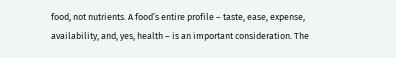food, not nutrients. A food’s entire profile – taste, ease, expense, availability, and, yes, health – is an important consideration. The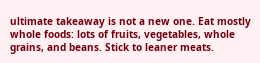ultimate takeaway is not a new one. Eat mostly whole foods: lots of fruits, vegetables, whole grains, and beans. Stick to leaner meats.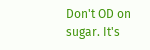Don't OD on sugar. It's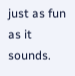just as fun as it sounds.